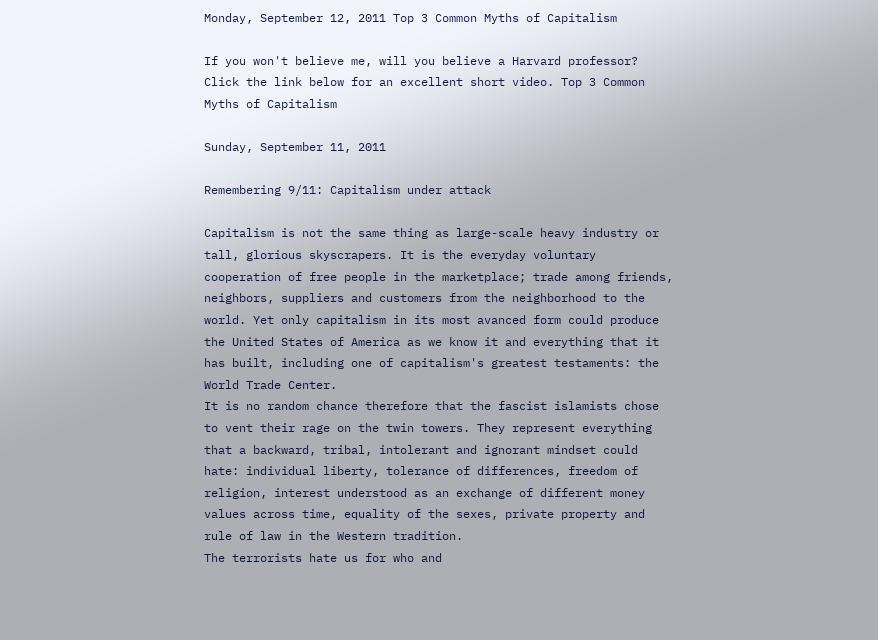Monday, September 12, 2011 Top 3 Common Myths of Capitalism

If you won't believe me, will you believe a Harvard professor?
Click the link below for an excellent short video. Top 3 Common Myths of Capitalism

Sunday, September 11, 2011

Remembering 9/11: Capitalism under attack

Capitalism is not the same thing as large-scale heavy industry or tall, glorious skyscrapers. It is the everyday voluntary cooperation of free people in the marketplace; trade among friends, neighbors, suppliers and customers from the neighborhood to the world. Yet only capitalism in its most avanced form could produce the United States of America as we know it and everything that it has built, including one of capitalism's greatest testaments: the World Trade Center.
It is no random chance therefore that the fascist islamists chose to vent their rage on the twin towers. They represent everything that a backward, tribal, intolerant and ignorant mindset could hate: individual liberty, tolerance of differences, freedom of religion, interest understood as an exchange of different money values across time, equality of the sexes, private property and rule of law in the Western tradition.
The terrorists hate us for who and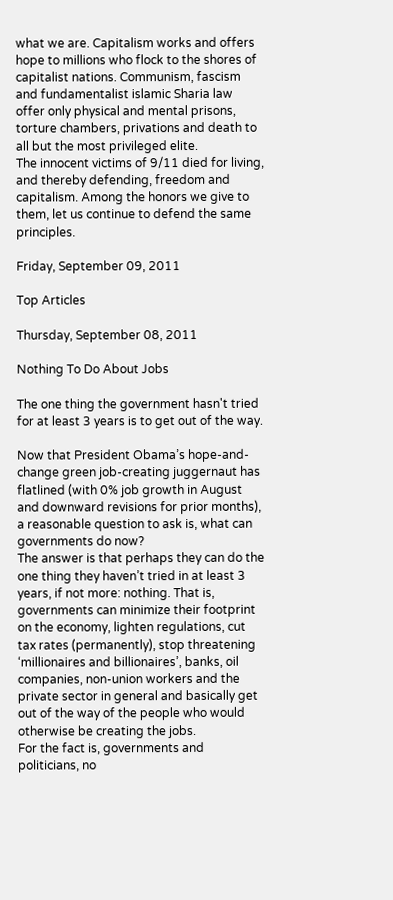what we are. Capitalism works and offers hope to millions who flock to the shores of capitalist nations. Communism, fascism and fundamentalist islamic Sharia law offer only physical and mental prisons, torture chambers, privations and death to all but the most privileged elite.
The innocent victims of 9/11 died for living, and thereby defending, freedom and capitalism. Among the honors we give to them, let us continue to defend the same principles.

Friday, September 09, 2011

Top Articles

Thursday, September 08, 2011

Nothing To Do About Jobs

The one thing the government hasn't tried for at least 3 years is to get out of the way.

Now that President Obama’s hope-and-change green job-creating juggernaut has flatlined (with 0% job growth in August and downward revisions for prior months), a reasonable question to ask is, what can governments do now?
The answer is that perhaps they can do the one thing they haven’t tried in at least 3 years, if not more: nothing. That is, governments can minimize their footprint on the economy, lighten regulations, cut tax rates (permanently), stop threatening ‘millionaires and billionaires’, banks, oil companies, non-union workers and the private sector in general and basically get out of the way of the people who would otherwise be creating the jobs.
For the fact is, governments and politicians, no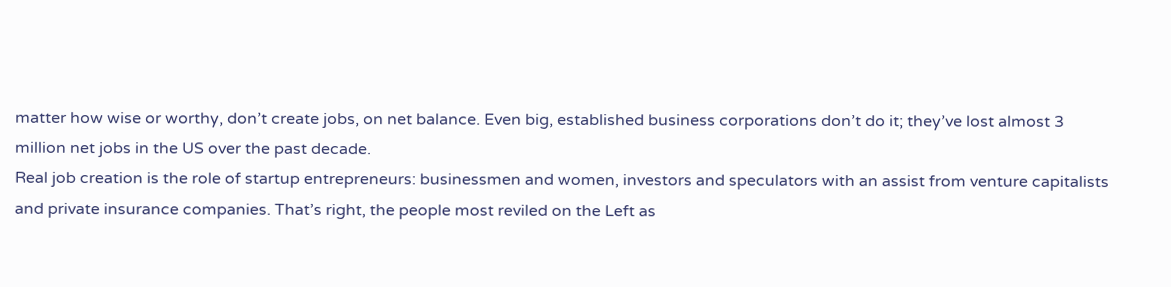matter how wise or worthy, don’t create jobs, on net balance. Even big, established business corporations don’t do it; they’ve lost almost 3 million net jobs in the US over the past decade.
Real job creation is the role of startup entrepreneurs: businessmen and women, investors and speculators with an assist from venture capitalists and private insurance companies. That’s right, the people most reviled on the Left as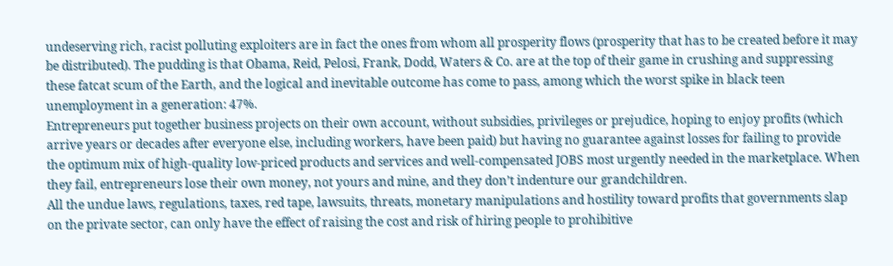undeserving rich, racist polluting exploiters are in fact the ones from whom all prosperity flows (prosperity that has to be created before it may be distributed). The pudding is that Obama, Reid, Pelosi, Frank, Dodd, Waters & Co. are at the top of their game in crushing and suppressing these fatcat scum of the Earth, and the logical and inevitable outcome has come to pass, among which the worst spike in black teen unemployment in a generation: 47%.
Entrepreneurs put together business projects on their own account, without subsidies, privileges or prejudice, hoping to enjoy profits (which arrive years or decades after everyone else, including workers, have been paid) but having no guarantee against losses for failing to provide the optimum mix of high-quality low-priced products and services and well-compensated JOBS most urgently needed in the marketplace. When they fail, entrepreneurs lose their own money, not yours and mine, and they don’t indenture our grandchildren.
All the undue laws, regulations, taxes, red tape, lawsuits, threats, monetary manipulations and hostility toward profits that governments slap on the private sector, can only have the effect of raising the cost and risk of hiring people to prohibitive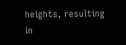heights, resulting in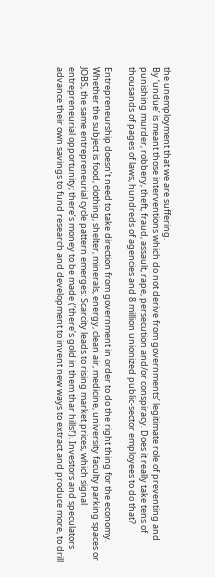the unemployment that we are suffering.
By ‘undue’ is meant those interventions which do not derive from governments’ legitimate role of preventing and punishing murder, robbery, theft, fraud, assault, rape, persecution and/or conspiracy. Does it really take tens of thousands of pages of laws, hundreds of agencies and 8 million unionized public-sector employees to do that?

Entrepreneurship doesn’t need to take direction from government in order to do the right thing for the economy. Whether the subject is food, clothing, shelter, minerals, energy, clean air, medicine, university faculty parking spaces or JOBS, the same entrepreneurial cycle pattern emerges: Scarcity leads to rising market prices, which signal entrepreneurial opportunity; there’s money to be made (‘there’s gold in them thar hills!’). Investors and speculators advance their own savings to fund research and development to invent new ways to extract and produce more, to drill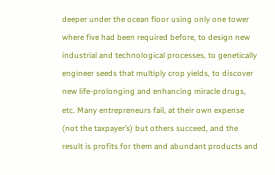deeper under the ocean floor using only one tower where five had been required before, to design new industrial and technological processes, to genetically engineer seeds that multiply crop yields, to discover new life-prolonging and enhancing miracle drugs, etc. Many entrepreneurs fail, at their own expense (not the taxpayer’s) but others succeed, and the result is profits for them and abundant products and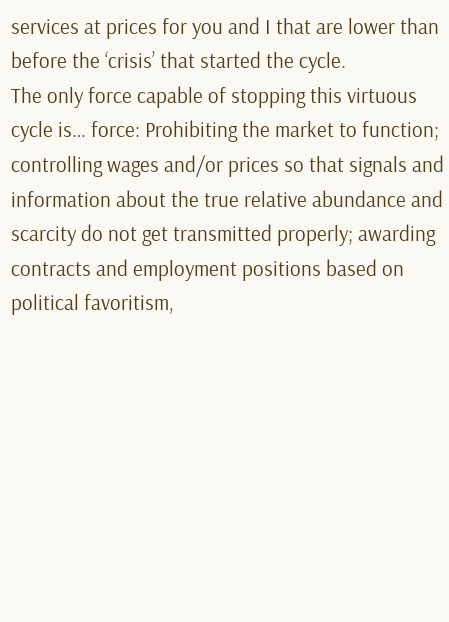services at prices for you and I that are lower than before the ‘crisis’ that started the cycle.
The only force capable of stopping this virtuous cycle is… force: Prohibiting the market to function; controlling wages and/or prices so that signals and information about the true relative abundance and scarcity do not get transmitted properly; awarding contracts and employment positions based on political favoritism,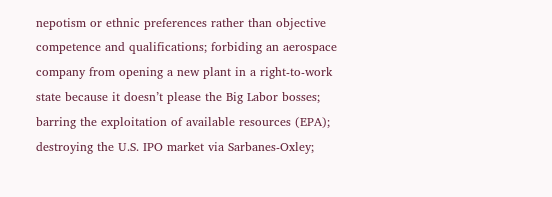nepotism or ethnic preferences rather than objective competence and qualifications; forbiding an aerospace company from opening a new plant in a right-to-work state because it doesn’t please the Big Labor bosses; barring the exploitation of available resources (EPA); destroying the U.S. IPO market via Sarbanes-Oxley;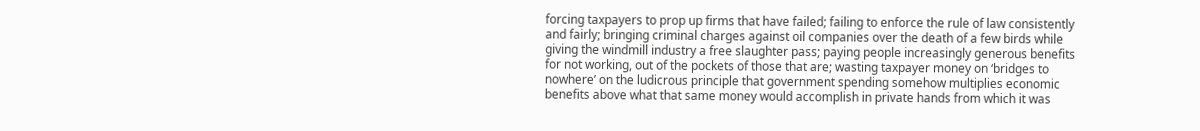forcing taxpayers to prop up firms that have failed; failing to enforce the rule of law consistently and fairly; bringing criminal charges against oil companies over the death of a few birds while giving the windmill industry a free slaughter pass; paying people increasingly generous benefits for not working, out of the pockets of those that are; wasting taxpayer money on ‘bridges to nowhere’ on the ludicrous principle that government spending somehow multiplies economic benefits above what that same money would accomplish in private hands from which it was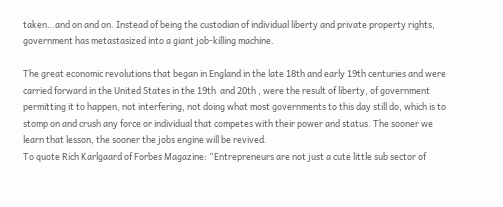taken…and on and on. Instead of being the custodian of individual liberty and private property rights, government has metastasized into a giant job-killing machine.

The great economic revolutions that began in England in the late 18th and early 19th centuries and were carried forward in the United States in the 19th  and 20th , were the result of liberty, of government permitting it to happen, not interfering, not doing what most governments to this day still do, which is to stomp on and crush any force or individual that competes with their power and status. The sooner we learn that lesson, the sooner the jobs engine will be revived.
To quote Rich Karlgaard of Forbes Magazine: “Entrepreneurs are not just a cute little sub sector of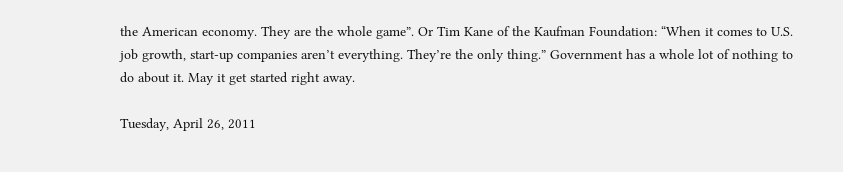the American economy. They are the whole game”. Or Tim Kane of the Kaufman Foundation: “When it comes to U.S. job growth, start-up companies aren’t everything. They’re the only thing.” Government has a whole lot of nothing to do about it. May it get started right away.

Tuesday, April 26, 2011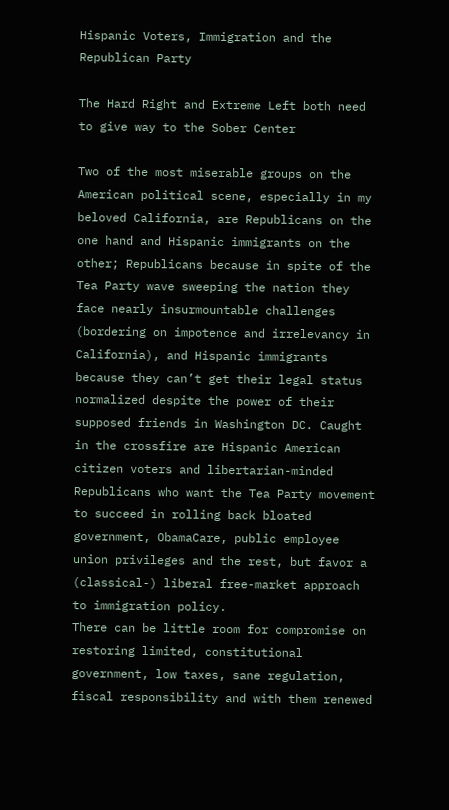Hispanic Voters, Immigration and the Republican Party

The Hard Right and Extreme Left both need to give way to the Sober Center

Two of the most miserable groups on the American political scene, especially in my beloved California, are Republicans on the one hand and Hispanic immigrants on the other; Republicans because in spite of the Tea Party wave sweeping the nation they face nearly insurmountable challenges (bordering on impotence and irrelevancy in California), and Hispanic immigrants because they can’t get their legal status normalized despite the power of their supposed friends in Washington DC. Caught in the crossfire are Hispanic American citizen voters and libertarian-minded Republicans who want the Tea Party movement to succeed in rolling back bloated government, ObamaCare, public employee union privileges and the rest, but favor a (classical-) liberal free-market approach to immigration policy.
There can be little room for compromise on restoring limited, constitutional government, low taxes, sane regulation, fiscal responsibility and with them renewed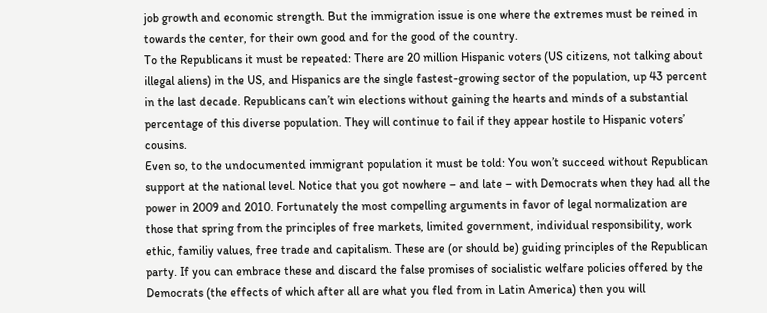job growth and economic strength. But the immigration issue is one where the extremes must be reined in towards the center, for their own good and for the good of the country.
To the Republicans it must be repeated: There are 20 million Hispanic voters (US citizens, not talking about illegal aliens) in the US, and Hispanics are the single fastest-growing sector of the population, up 43 percent in the last decade. Republicans can’t win elections without gaining the hearts and minds of a substantial percentage of this diverse population. They will continue to fail if they appear hostile to Hispanic voters’ cousins.
Even so, to the undocumented immigrant population it must be told: You won’t succeed without Republican support at the national level. Notice that you got nowhere – and late – with Democrats when they had all the power in 2009 and 2010. Fortunately the most compelling arguments in favor of legal normalization are those that spring from the principles of free markets, limited government, individual responsibility, work ethic, familiy values, free trade and capitalism. These are (or should be) guiding principles of the Republican party. If you can embrace these and discard the false promises of socialistic welfare policies offered by the Democrats (the effects of which after all are what you fled from in Latin America) then you will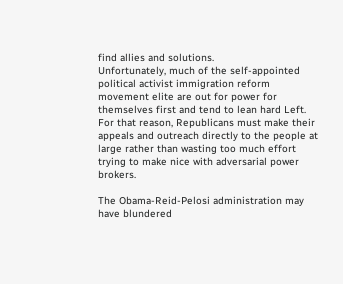find allies and solutions.
Unfortunately, much of the self-appointed political activist immigration reform movement elite are out for power for themselves first and tend to lean hard Left. For that reason, Republicans must make their appeals and outreach directly to the people at large rather than wasting too much effort trying to make nice with adversarial power brokers.

The Obama-Reid-Pelosi administration may have blundered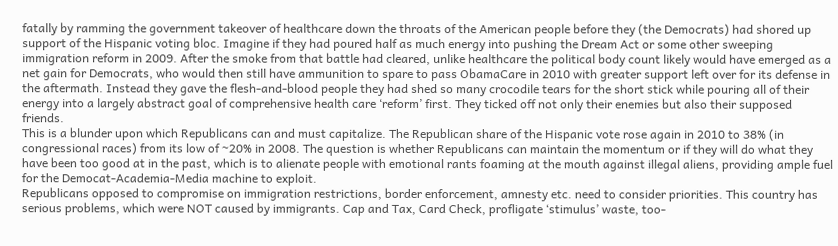fatally by ramming the government takeover of healthcare down the throats of the American people before they (the Democrats) had shored up support of the Hispanic voting bloc. Imagine if they had poured half as much energy into pushing the Dream Act or some other sweeping immigration reform in 2009. After the smoke from that battle had cleared, unlike healthcare the political body count likely would have emerged as a net gain for Democrats, who would then still have ammunition to spare to pass ObamaCare in 2010 with greater support left over for its defense in the aftermath. Instead they gave the flesh-and-blood people they had shed so many crocodile tears for the short stick while pouring all of their energy into a largely abstract goal of comprehensive health care ‘reform’ first. They ticked off not only their enemies but also their supposed friends.
This is a blunder upon which Republicans can and must capitalize. The Republican share of the Hispanic vote rose again in 2010 to 38% (in congressional races) from its low of ~20% in 2008. The question is whether Republicans can maintain the momentum or if they will do what they have been too good at in the past, which is to alienate people with emotional rants foaming at the mouth against illegal aliens, providing ample fuel for the Democat-Academia-Media machine to exploit.
Republicans opposed to compromise on immigration restrictions, border enforcement, amnesty etc. need to consider priorities. This country has serious problems, which were NOT caused by immigrants. Cap and Tax, Card Check, profligate ‘stimulus’ waste, too-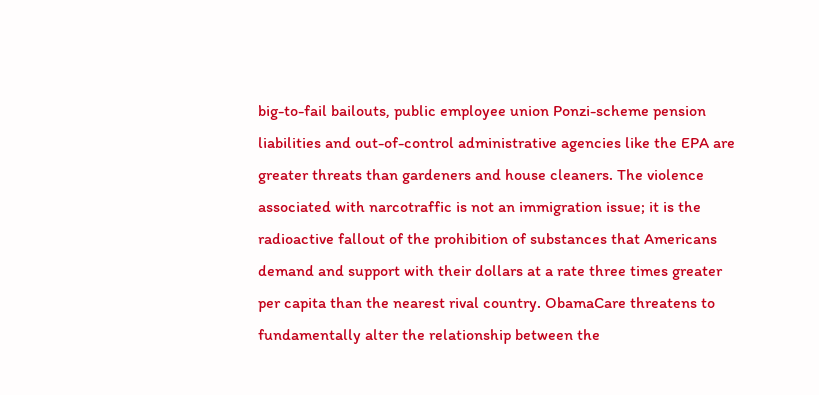big-to-fail bailouts, public employee union Ponzi-scheme pension liabilities and out-of-control administrative agencies like the EPA are greater threats than gardeners and house cleaners. The violence associated with narcotraffic is not an immigration issue; it is the radioactive fallout of the prohibition of substances that Americans demand and support with their dollars at a rate three times greater per capita than the nearest rival country. ObamaCare threatens to fundamentally alter the relationship between the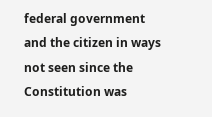federal government and the citizen in ways not seen since the Constitution was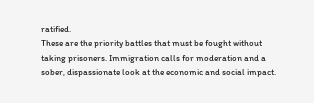ratified.
These are the priority battles that must be fought without taking prisoners. Immigration calls for moderation and a sober, dispassionate look at the economic and social impact.